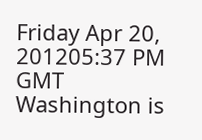Friday Apr 20, 201205:37 PM GMT
Washington is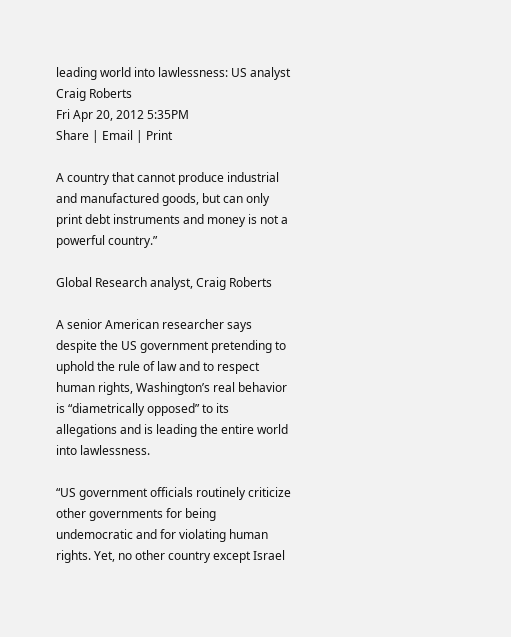leading world into lawlessness: US analyst
Craig Roberts
Fri Apr 20, 2012 5:35PM
Share | Email | Print

A country that cannot produce industrial and manufactured goods, but can only print debt instruments and money is not a powerful country.”

Global Research analyst, Craig Roberts

A senior American researcher says despite the US government pretending to uphold the rule of law and to respect human rights, Washington’s real behavior is “diametrically opposed” to its allegations and is leading the entire world into lawlessness.

“US government officials routinely criticize other governments for being undemocratic and for violating human rights. Yet, no other country except Israel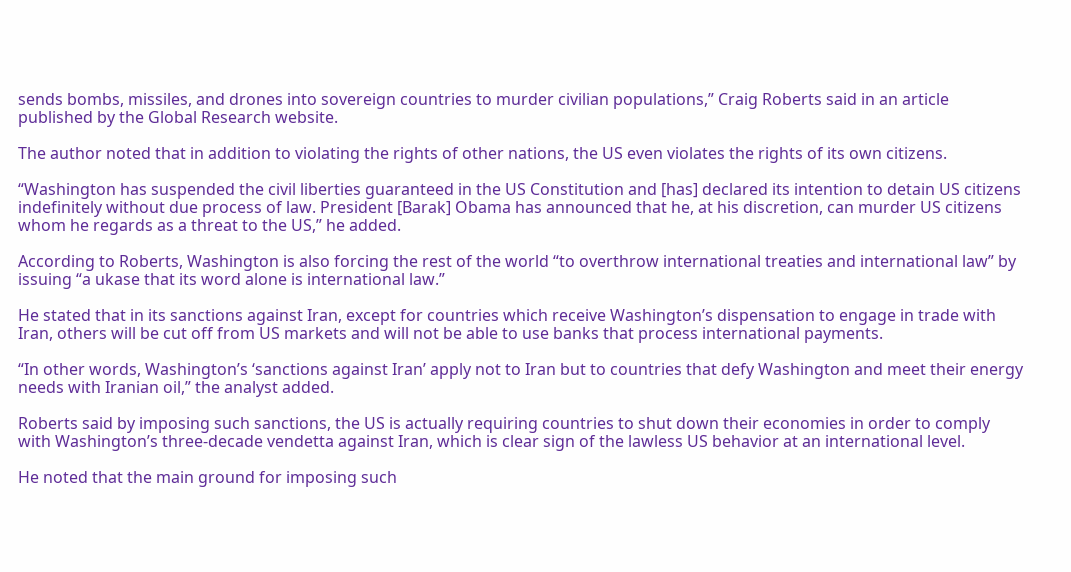sends bombs, missiles, and drones into sovereign countries to murder civilian populations,” Craig Roberts said in an article published by the Global Research website.

The author noted that in addition to violating the rights of other nations, the US even violates the rights of its own citizens.

“Washington has suspended the civil liberties guaranteed in the US Constitution and [has] declared its intention to detain US citizens indefinitely without due process of law. President [Barak] Obama has announced that he, at his discretion, can murder US citizens whom he regards as a threat to the US,” he added.

According to Roberts, Washington is also forcing the rest of the world “to overthrow international treaties and international law” by issuing “a ukase that its word alone is international law.”

He stated that in its sanctions against Iran, except for countries which receive Washington’s dispensation to engage in trade with Iran, others will be cut off from US markets and will not be able to use banks that process international payments.

“In other words, Washington’s ‘sanctions against Iran’ apply not to Iran but to countries that defy Washington and meet their energy needs with Iranian oil,” the analyst added.

Roberts said by imposing such sanctions, the US is actually requiring countries to shut down their economies in order to comply with Washington’s three-decade vendetta against Iran, which is clear sign of the lawless US behavior at an international level.

He noted that the main ground for imposing such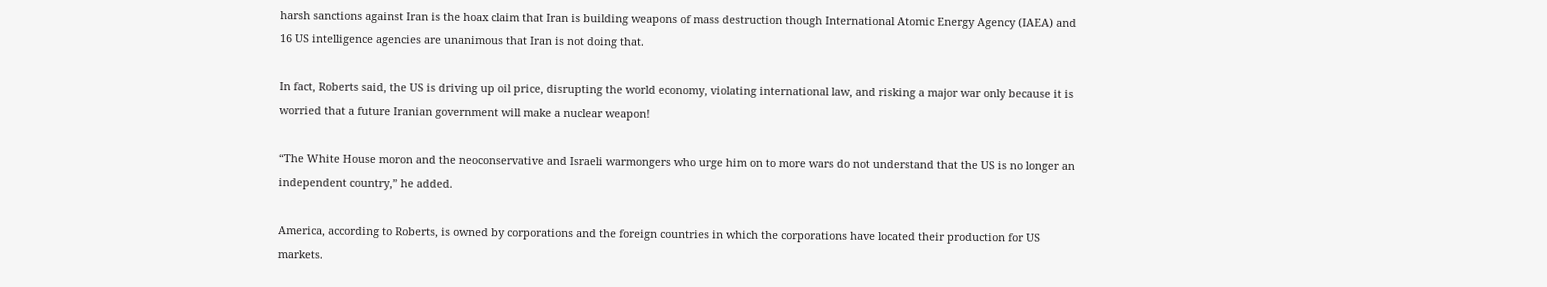harsh sanctions against Iran is the hoax claim that Iran is building weapons of mass destruction though International Atomic Energy Agency (IAEA) and 16 US intelligence agencies are unanimous that Iran is not doing that.

In fact, Roberts said, the US is driving up oil price, disrupting the world economy, violating international law, and risking a major war only because it is worried that a future Iranian government will make a nuclear weapon!

“The White House moron and the neoconservative and Israeli warmongers who urge him on to more wars do not understand that the US is no longer an independent country,” he added.

America, according to Roberts, is owned by corporations and the foreign countries in which the corporations have located their production for US markets.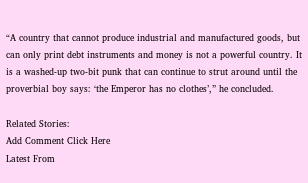“A country that cannot produce industrial and manufactured goods, but can only print debt instruments and money is not a powerful country. It is a washed-up two-bit punk that can continue to strut around until the proverbial boy says: ‘the Emperor has no clothes’,” he concluded.

Related Stories:
Add Comment Click Here
Latest From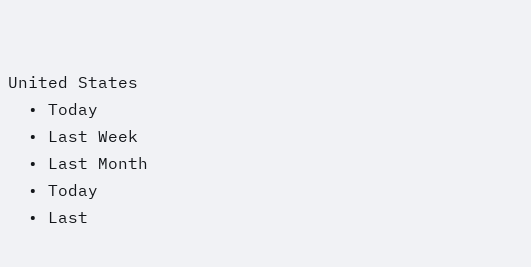United States
  • Today
  • Last Week
  • Last Month
  • Today
  • Last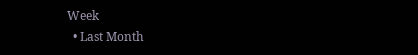Week
  • Last Month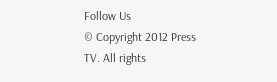Follow Us
© Copyright 2012 Press TV. All rights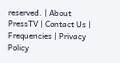reserved. | About PressTV | Contact Us | Frequencies | Privacy Policy